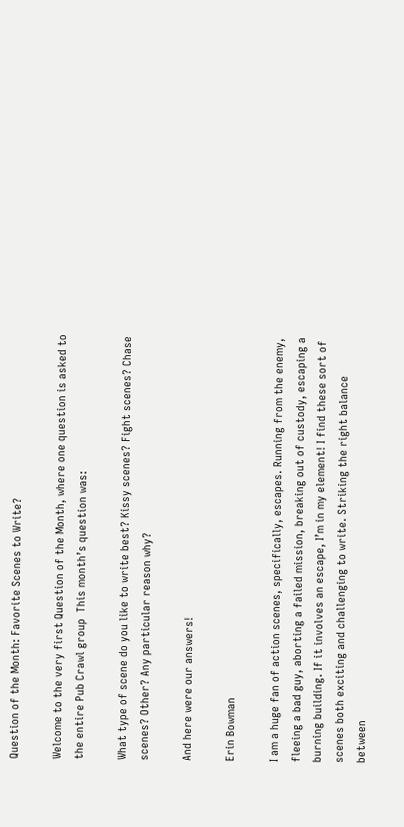Question of the Month: Favorite Scenes to Write?

Welcome to the very first Question of the Month, where one question is asked to the entire Pub Crawl group  This month’s question was:

What type of scene do you like to write best? Kissy scenes? Fight scenes? Chase scenes? Other? Any particular reason why?

And here were our answers!

Erin Bowman

I am a huge fan of action scenes, specifically, escapes. Running from the enemy, fleeing a bad guy, aborting a failed mission, breaking out of custody, escaping a burning building. If it involves an escape, I’m in my element! I find these sort of scenes both exciting and challenging to write. Striking the right balance between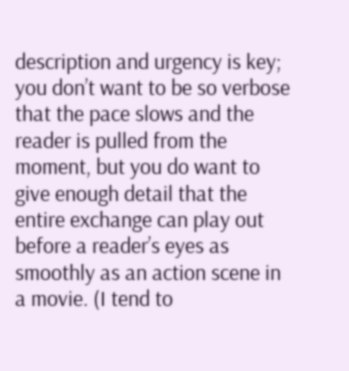description and urgency is key; you don’t want to be so verbose that the pace slows and the reader is pulled from the moment, but you do want to give enough detail that the entire exchange can play out before a reader’s eyes as smoothly as an action scene in a movie. (I tend to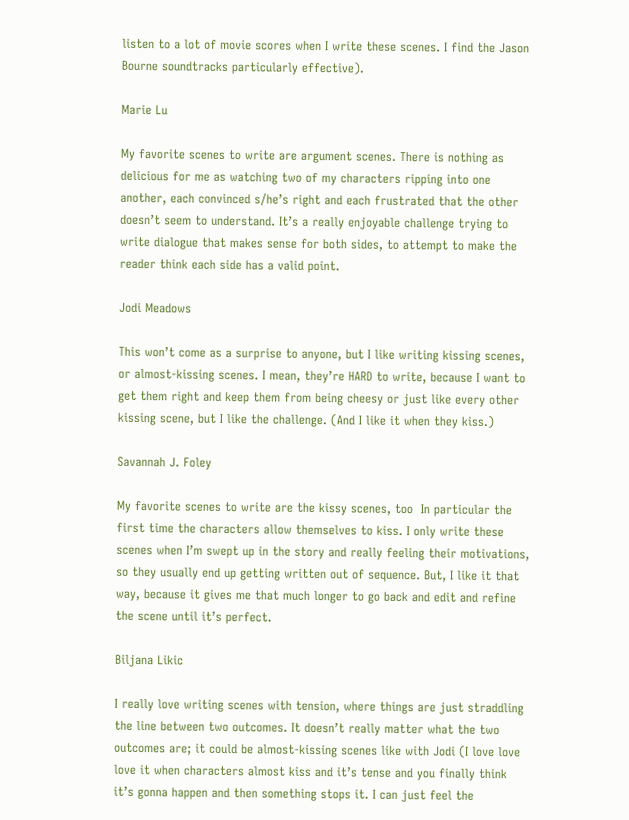listen to a lot of movie scores when I write these scenes. I find the Jason Bourne soundtracks particularly effective).

Marie Lu

My favorite scenes to write are argument scenes. There is nothing as delicious for me as watching two of my characters ripping into one another, each convinced s/he’s right and each frustrated that the other doesn’t seem to understand. It’s a really enjoyable challenge trying to write dialogue that makes sense for both sides, to attempt to make the reader think each side has a valid point.

Jodi Meadows

This won’t come as a surprise to anyone, but I like writing kissing scenes, or almost-kissing scenes. I mean, they’re HARD to write, because I want to get them right and keep them from being cheesy or just like every other kissing scene, but I like the challenge. (And I like it when they kiss.)

Savannah J. Foley

My favorite scenes to write are the kissy scenes, too  In particular the first time the characters allow themselves to kiss. I only write these scenes when I’m swept up in the story and really feeling their motivations, so they usually end up getting written out of sequence. But, I like it that way, because it gives me that much longer to go back and edit and refine the scene until it’s perfect.

Biljana Likic

I really love writing scenes with tension, where things are just straddling the line between two outcomes. It doesn’t really matter what the two outcomes are; it could be almost-kissing scenes like with Jodi (I love love love it when characters almost kiss and it’s tense and you finally think it’s gonna happen and then something stops it. I can just feel the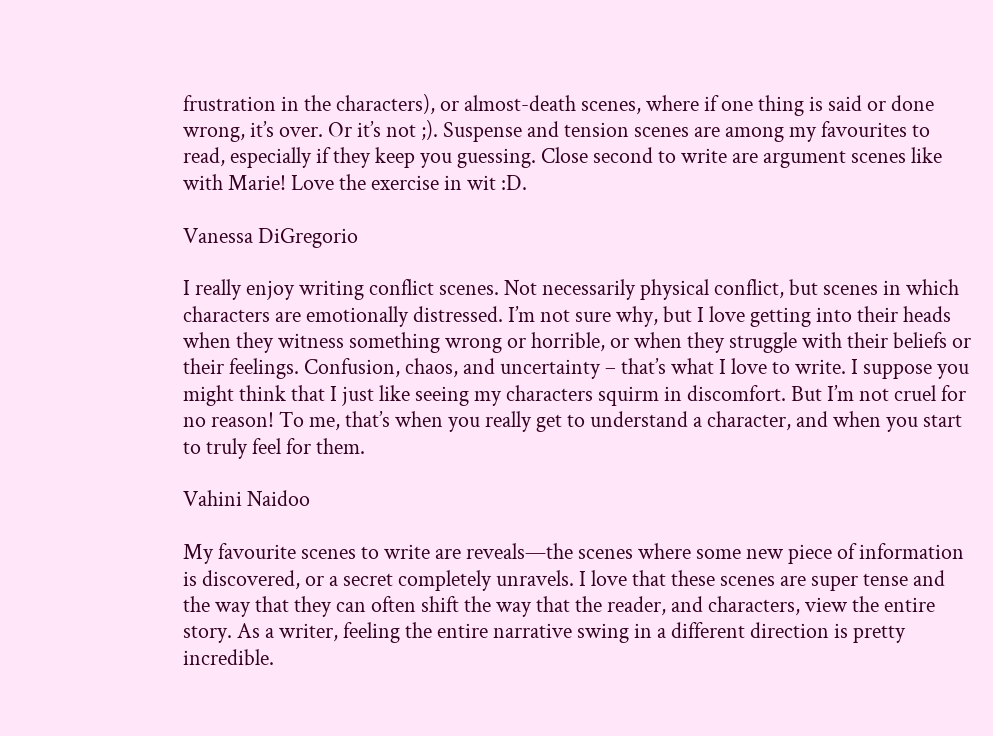frustration in the characters), or almost-death scenes, where if one thing is said or done wrong, it’s over. Or it’s not ;). Suspense and tension scenes are among my favourites to read, especially if they keep you guessing. Close second to write are argument scenes like with Marie! Love the exercise in wit :D.

Vanessa DiGregorio

I really enjoy writing conflict scenes. Not necessarily physical conflict, but scenes in which characters are emotionally distressed. I’m not sure why, but I love getting into their heads when they witness something wrong or horrible, or when they struggle with their beliefs or their feelings. Confusion, chaos, and uncertainty – that’s what I love to write. I suppose you might think that I just like seeing my characters squirm in discomfort. But I’m not cruel for no reason! To me, that’s when you really get to understand a character, and when you start to truly feel for them.

Vahini Naidoo

My favourite scenes to write are reveals—the scenes where some new piece of information is discovered, or a secret completely unravels. I love that these scenes are super tense and the way that they can often shift the way that the reader, and characters, view the entire story. As a writer, feeling the entire narrative swing in a different direction is pretty incredible.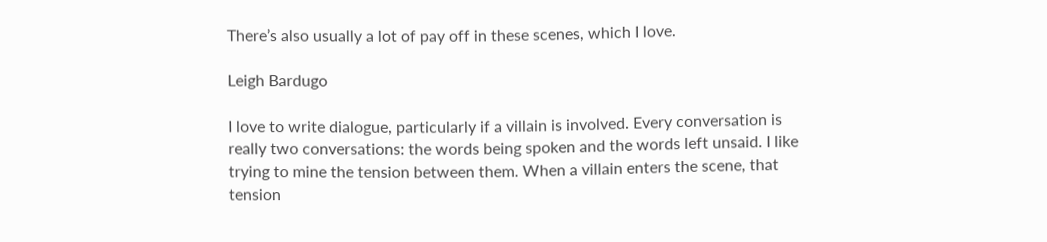There’s also usually a lot of pay off in these scenes, which I love.

Leigh Bardugo

I love to write dialogue, particularly if a villain is involved. Every conversation is really two conversations: the words being spoken and the words left unsaid. I like trying to mine the tension between them. When a villain enters the scene, that tension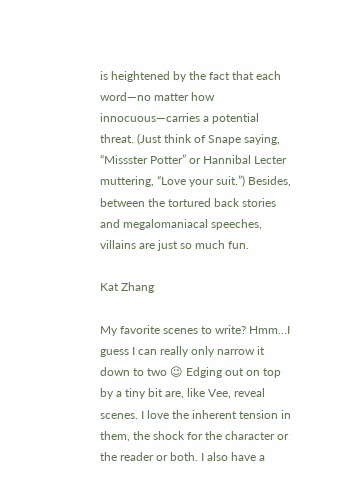is heightened by the fact that each word—no matter how innocuous—carries a potential threat. (Just think of Snape saying, “Missster Potter” or Hannibal Lecter muttering, “Love your suit.”) Besides, between the tortured back stories and megalomaniacal speeches, villains are just so much fun.

Kat Zhang

My favorite scenes to write? Hmm…I guess I can really only narrow it down to two 😉 Edging out on top by a tiny bit are, like Vee, reveal scenes. I love the inherent tension in them, the shock for the character or the reader or both. I also have a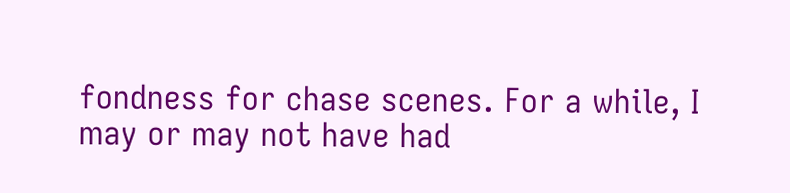fondness for chase scenes. For a while, I may or may not have had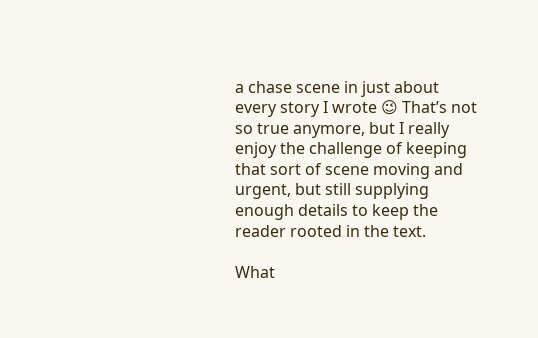a chase scene in just about every story I wrote 😉 That’s not so true anymore, but I really enjoy the challenge of keeping that sort of scene moving and urgent, but still supplying enough details to keep the reader rooted in the text.

What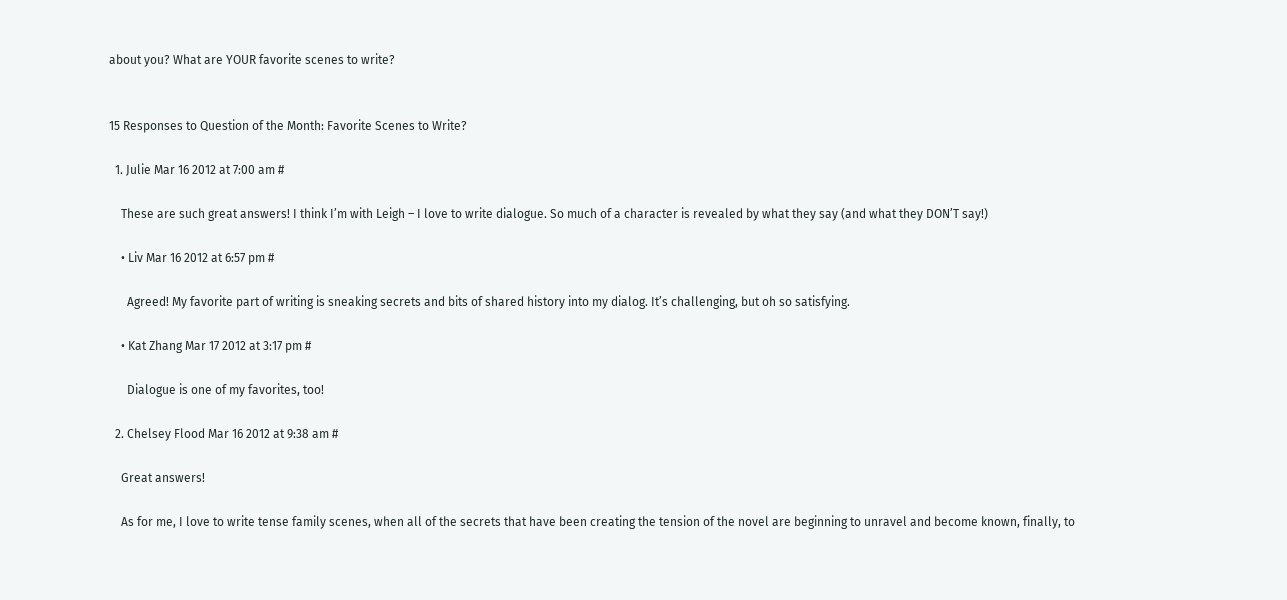about you? What are YOUR favorite scenes to write?


15 Responses to Question of the Month: Favorite Scenes to Write?

  1. Julie Mar 16 2012 at 7:00 am #

    These are such great answers! I think I’m with Leigh – I love to write dialogue. So much of a character is revealed by what they say (and what they DON’T say!)

    • Liv Mar 16 2012 at 6:57 pm #

      Agreed! My favorite part of writing is sneaking secrets and bits of shared history into my dialog. It’s challenging, but oh so satisfying.

    • Kat Zhang Mar 17 2012 at 3:17 pm #

      Dialogue is one of my favorites, too!

  2. Chelsey Flood Mar 16 2012 at 9:38 am #

    Great answers!

    As for me, I love to write tense family scenes, when all of the secrets that have been creating the tension of the novel are beginning to unravel and become known, finally, to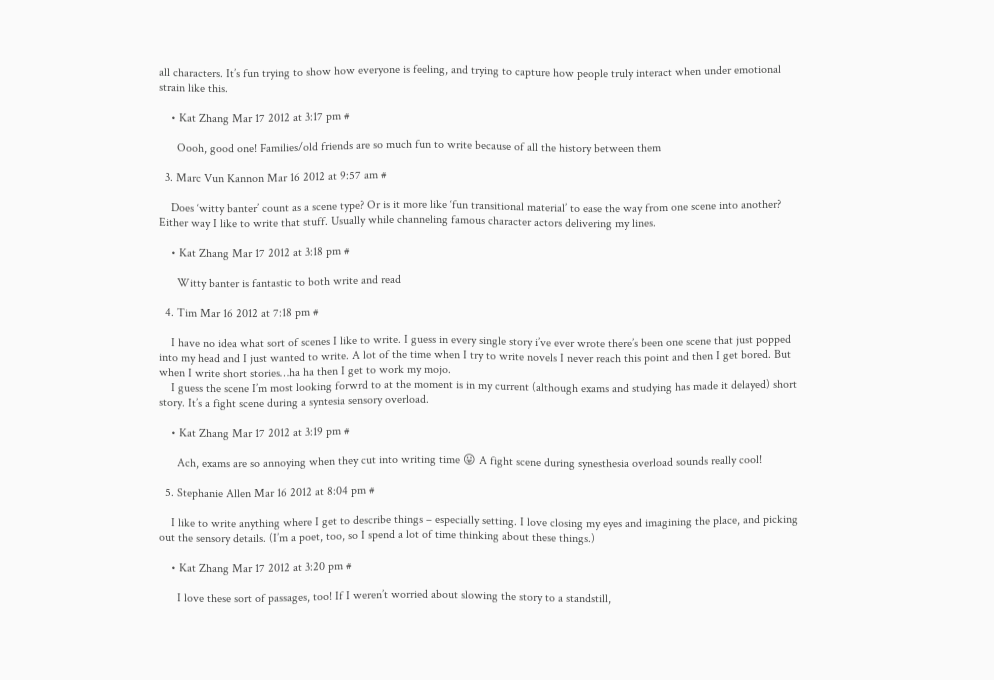all characters. It’s fun trying to show how everyone is feeling, and trying to capture how people truly interact when under emotional strain like this.

    • Kat Zhang Mar 17 2012 at 3:17 pm #

      Oooh, good one! Families/old friends are so much fun to write because of all the history between them

  3. Marc Vun Kannon Mar 16 2012 at 9:57 am #

    Does ‘witty banter’ count as a scene type? Or is it more like ‘fun transitional material’ to ease the way from one scene into another? Either way I like to write that stuff. Usually while channeling famous character actors delivering my lines.

    • Kat Zhang Mar 17 2012 at 3:18 pm #

      Witty banter is fantastic to both write and read

  4. Tim Mar 16 2012 at 7:18 pm #

    I have no idea what sort of scenes I like to write. I guess in every single story i’ve ever wrote there’s been one scene that just popped into my head and I just wanted to write. A lot of the time when I try to write novels I never reach this point and then I get bored. But when I write short stories…ha ha then I get to work my mojo.
    I guess the scene I’m most looking forwrd to at the moment is in my current (although exams and studying has made it delayed) short story. It’s a fight scene during a syntesia sensory overload.

    • Kat Zhang Mar 17 2012 at 3:19 pm #

      Ach, exams are so annoying when they cut into writing time 😛 A fight scene during synesthesia overload sounds really cool!

  5. Stephanie Allen Mar 16 2012 at 8:04 pm #

    I like to write anything where I get to describe things – especially setting. I love closing my eyes and imagining the place, and picking out the sensory details. (I’m a poet, too, so I spend a lot of time thinking about these things.)

    • Kat Zhang Mar 17 2012 at 3:20 pm #

      I love these sort of passages, too! If I weren’t worried about slowing the story to a standstill,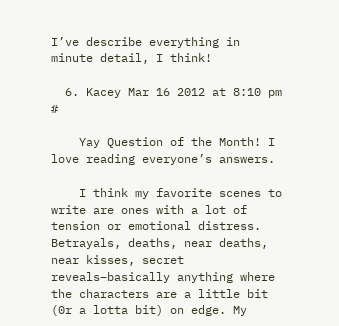I’ve describe everything in minute detail, I think!

  6. Kacey Mar 16 2012 at 8:10 pm #

    Yay Question of the Month! I love reading everyone’s answers.

    I think my favorite scenes to write are ones with a lot of tension or emotional distress. Betrayals, deaths, near deaths, near kisses, secret reveals–basically anything where the characters are a little bit (0r a lotta bit) on edge. My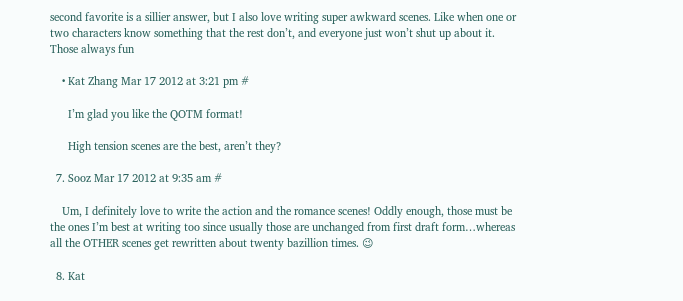second favorite is a sillier answer, but I also love writing super awkward scenes. Like when one or two characters know something that the rest don’t, and everyone just won’t shut up about it. Those always fun

    • Kat Zhang Mar 17 2012 at 3:21 pm #

      I’m glad you like the QOTM format!

      High tension scenes are the best, aren’t they?

  7. Sooz Mar 17 2012 at 9:35 am #

    Um, I definitely love to write the action and the romance scenes! Oddly enough, those must be the ones I’m best at writing too since usually those are unchanged from first draft form…whereas all the OTHER scenes get rewritten about twenty bazillion times. 😉

  8. Kat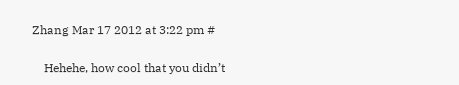Zhang Mar 17 2012 at 3:22 pm #

    Hehehe, how cool that you didn’t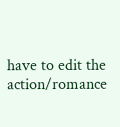have to edit the action/romance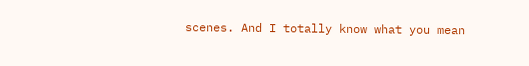scenes. And I totally know what you mean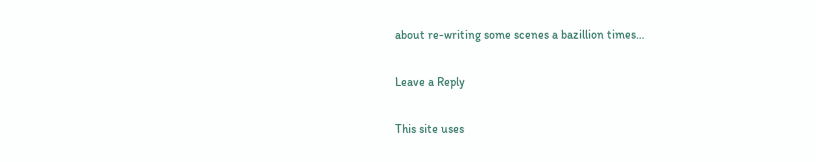about re-writing some scenes a bazillion times…

Leave a Reply

This site uses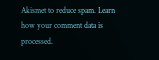Akismet to reduce spam. Learn how your comment data is processed.